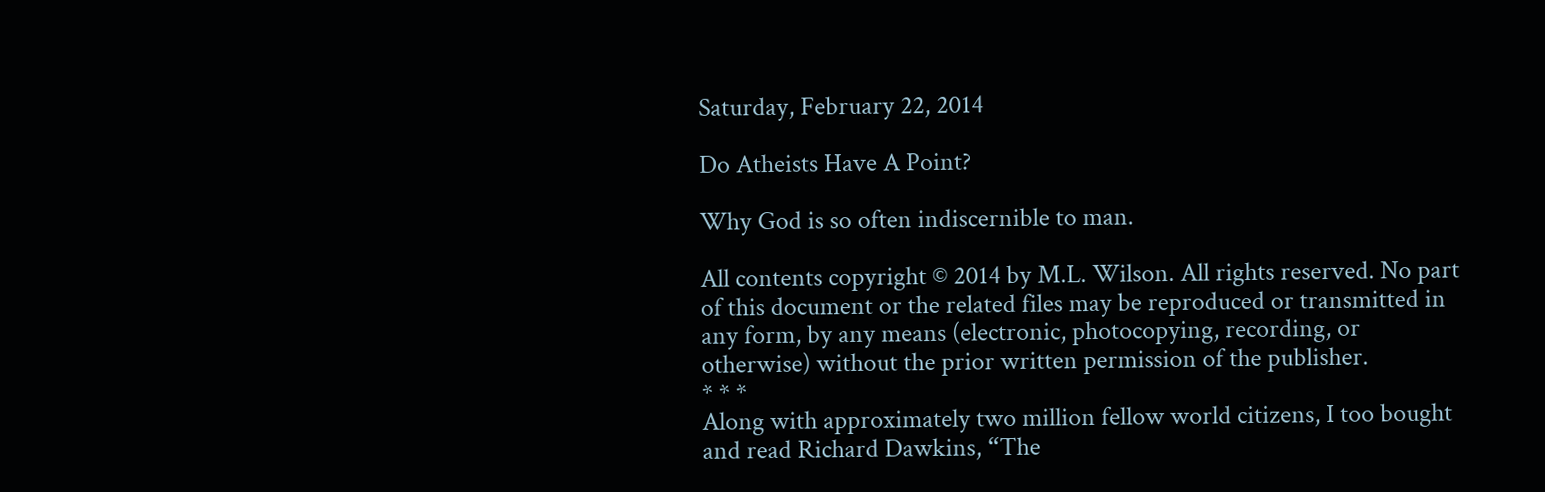Saturday, February 22, 2014

Do Atheists Have A Point?

Why God is so often indiscernible to man.

All contents copyright © 2014 by M.L. Wilson. All rights reserved. No part of this document or the related files may be reproduced or transmitted in any form, by any means (electronic, photocopying, recording, or otherwise) without the prior written permission of the publisher.
* * *
Along with approximately two million fellow world citizens, I too bought and read Richard Dawkins, “The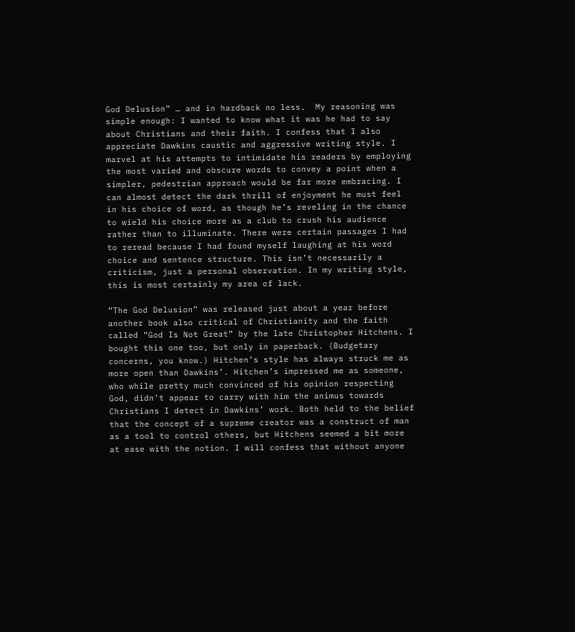God Delusion” … and in hardback no less.  My reasoning was simple enough: I wanted to know what it was he had to say about Christians and their faith. I confess that I also appreciate Dawkins caustic and aggressive writing style. I marvel at his attempts to intimidate his readers by employing the most varied and obscure words to convey a point when a simpler, pedestrian approach would be far more embracing. I can almost detect the dark thrill of enjoyment he must feel in his choice of word, as though he’s reveling in the chance to wield his choice more as a club to crush his audience rather than to illuminate. There were certain passages I had to reread because I had found myself laughing at his word choice and sentence structure. This isn’t necessarily a criticism, just a personal observation. In my writing style, this is most certainly my area of lack.

“The God Delusion” was released just about a year before another book also critical of Christianity and the faith called “God Is Not Great” by the late Christopher Hitchens. I bought this one too, but only in paperback. (Budgetary concerns, you know.) Hitchen’s style has always struck me as more open than Dawkins’. Hitchen’s impressed me as someone, who while pretty much convinced of his opinion respecting God, didn’t appear to carry with him the animus towards Christians I detect in Dawkins’ work. Both held to the belief that the concept of a supreme creator was a construct of man as a tool to control others, but Hitchens seemed a bit more at ease with the notion. I will confess that without anyone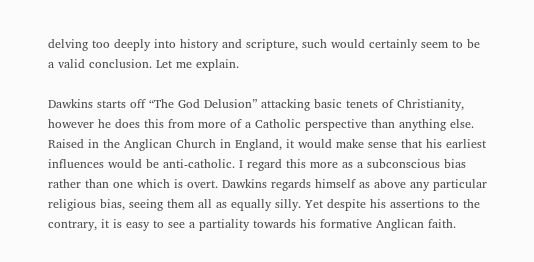delving too deeply into history and scripture, such would certainly seem to be a valid conclusion. Let me explain.

Dawkins starts off “The God Delusion” attacking basic tenets of Christianity, however he does this from more of a Catholic perspective than anything else. Raised in the Anglican Church in England, it would make sense that his earliest influences would be anti-catholic. I regard this more as a subconscious bias rather than one which is overt. Dawkins regards himself as above any particular religious bias, seeing them all as equally silly. Yet despite his assertions to the contrary, it is easy to see a partiality towards his formative Anglican faith.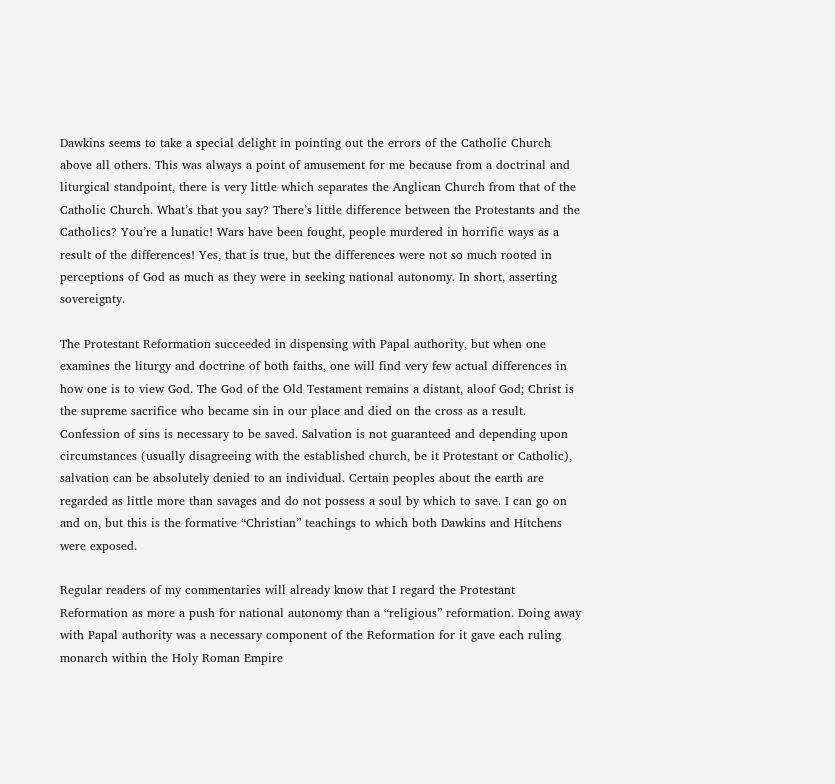Dawkins seems to take a special delight in pointing out the errors of the Catholic Church above all others. This was always a point of amusement for me because from a doctrinal and liturgical standpoint, there is very little which separates the Anglican Church from that of the Catholic Church. What’s that you say? There’s little difference between the Protestants and the Catholics? You’re a lunatic! Wars have been fought, people murdered in horrific ways as a result of the differences! Yes, that is true, but the differences were not so much rooted in perceptions of God as much as they were in seeking national autonomy. In short, asserting sovereignty.

The Protestant Reformation succeeded in dispensing with Papal authority, but when one examines the liturgy and doctrine of both faiths, one will find very few actual differences in how one is to view God. The God of the Old Testament remains a distant, aloof God; Christ is the supreme sacrifice who became sin in our place and died on the cross as a result. Confession of sins is necessary to be saved. Salvation is not guaranteed and depending upon circumstances (usually disagreeing with the established church, be it Protestant or Catholic), salvation can be absolutely denied to an individual. Certain peoples about the earth are regarded as little more than savages and do not possess a soul by which to save. I can go on and on, but this is the formative “Christian” teachings to which both Dawkins and Hitchens were exposed.

Regular readers of my commentaries will already know that I regard the Protestant Reformation as more a push for national autonomy than a “religious” reformation. Doing away with Papal authority was a necessary component of the Reformation for it gave each ruling monarch within the Holy Roman Empire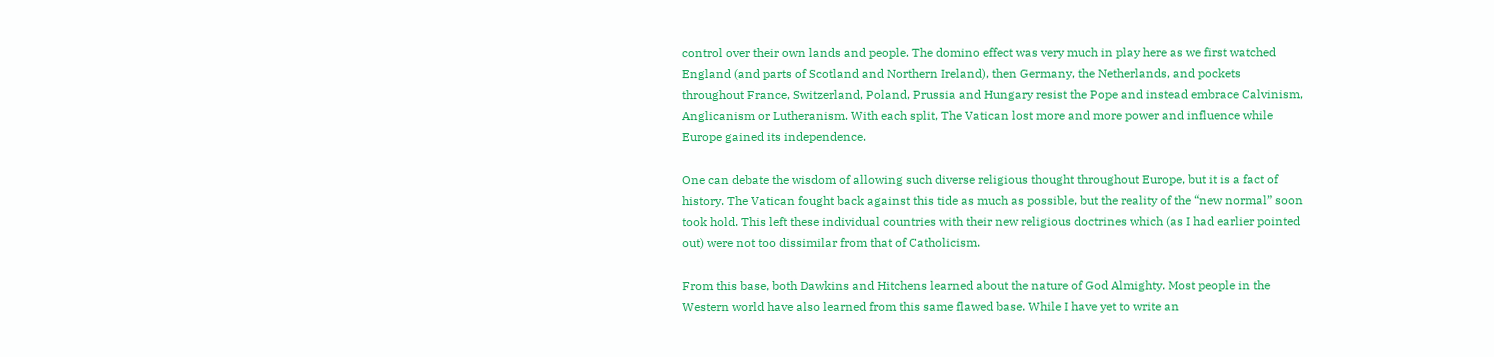control over their own lands and people. The domino effect was very much in play here as we first watched England (and parts of Scotland and Northern Ireland), then Germany, the Netherlands, and pockets throughout France, Switzerland, Poland, Prussia and Hungary resist the Pope and instead embrace Calvinism, Anglicanism or Lutheranism. With each split, The Vatican lost more and more power and influence while Europe gained its independence.

One can debate the wisdom of allowing such diverse religious thought throughout Europe, but it is a fact of history. The Vatican fought back against this tide as much as possible, but the reality of the “new normal” soon took hold. This left these individual countries with their new religious doctrines which (as I had earlier pointed out) were not too dissimilar from that of Catholicism.

From this base, both Dawkins and Hitchens learned about the nature of God Almighty. Most people in the Western world have also learned from this same flawed base. While I have yet to write an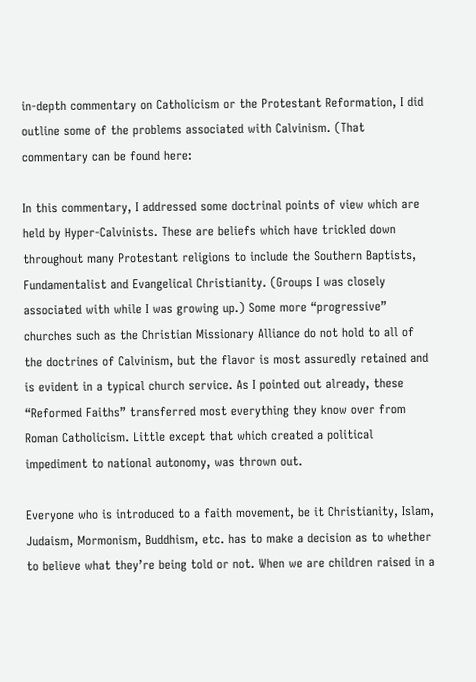in-depth commentary on Catholicism or the Protestant Reformation, I did outline some of the problems associated with Calvinism. (That commentary can be found here:

In this commentary, I addressed some doctrinal points of view which are held by Hyper-Calvinists. These are beliefs which have trickled down throughout many Protestant religions to include the Southern Baptists, Fundamentalist and Evangelical Christianity. (Groups I was closely associated with while I was growing up.) Some more “progressive” churches such as the Christian Missionary Alliance do not hold to all of the doctrines of Calvinism, but the flavor is most assuredly retained and is evident in a typical church service. As I pointed out already, these “Reformed Faiths” transferred most everything they know over from Roman Catholicism. Little except that which created a political impediment to national autonomy, was thrown out.

Everyone who is introduced to a faith movement, be it Christianity, Islam, Judaism, Mormonism, Buddhism, etc. has to make a decision as to whether to believe what they’re being told or not. When we are children raised in a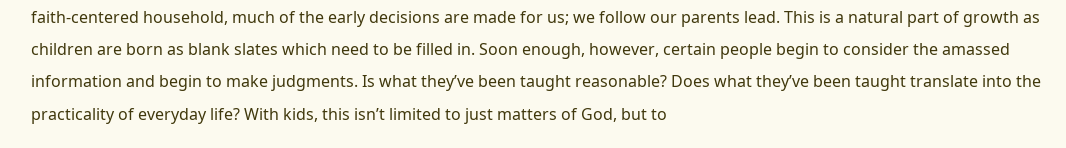faith-centered household, much of the early decisions are made for us; we follow our parents lead. This is a natural part of growth as children are born as blank slates which need to be filled in. Soon enough, however, certain people begin to consider the amassed information and begin to make judgments. Is what they’ve been taught reasonable? Does what they’ve been taught translate into the practicality of everyday life? With kids, this isn’t limited to just matters of God, but to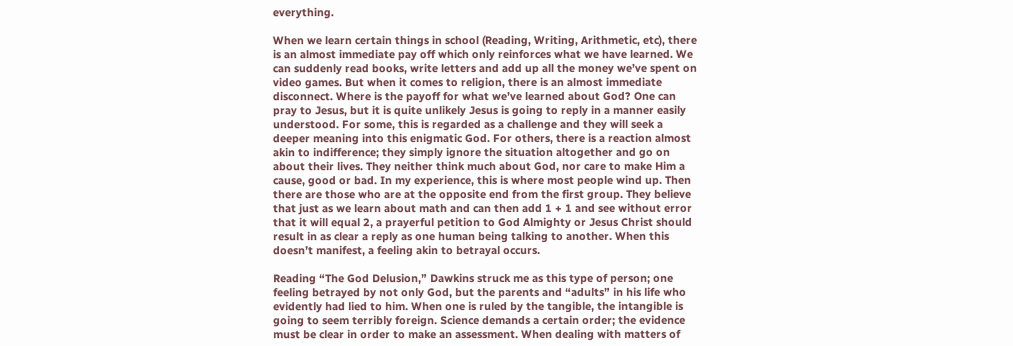everything.

When we learn certain things in school (Reading, Writing, Arithmetic, etc), there is an almost immediate pay off which only reinforces what we have learned. We can suddenly read books, write letters and add up all the money we’ve spent on video games. But when it comes to religion, there is an almost immediate disconnect. Where is the payoff for what we’ve learned about God? One can pray to Jesus, but it is quite unlikely Jesus is going to reply in a manner easily understood. For some, this is regarded as a challenge and they will seek a deeper meaning into this enigmatic God. For others, there is a reaction almost akin to indifference; they simply ignore the situation altogether and go on about their lives. They neither think much about God, nor care to make Him a cause, good or bad. In my experience, this is where most people wind up. Then there are those who are at the opposite end from the first group. They believe that just as we learn about math and can then add 1 + 1 and see without error that it will equal 2, a prayerful petition to God Almighty or Jesus Christ should result in as clear a reply as one human being talking to another. When this doesn’t manifest, a feeling akin to betrayal occurs.

Reading “The God Delusion,” Dawkins struck me as this type of person; one feeling betrayed by not only God, but the parents and “adults” in his life who evidently had lied to him. When one is ruled by the tangible, the intangible is going to seem terribly foreign. Science demands a certain order; the evidence must be clear in order to make an assessment. When dealing with matters of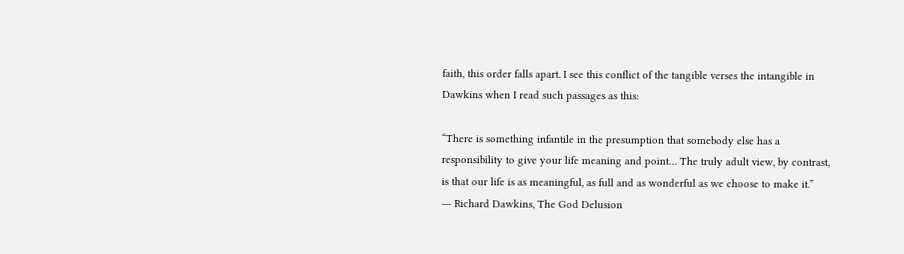faith, this order falls apart. I see this conflict of the tangible verses the intangible in Dawkins when I read such passages as this:

“There is something infantile in the presumption that somebody else has a responsibility to give your life meaning and point… The truly adult view, by contrast, is that our life is as meaningful, as full and as wonderful as we choose to make it.”
― Richard Dawkins, The God Delusion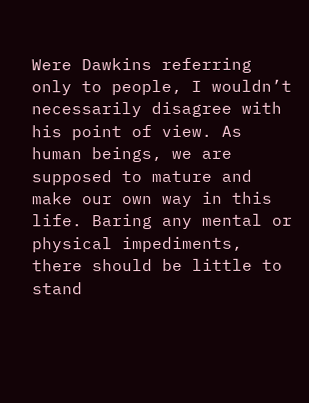Were Dawkins referring only to people, I wouldn’t necessarily disagree with his point of view. As human beings, we are supposed to mature and make our own way in this life. Baring any mental or physical impediments, there should be little to stand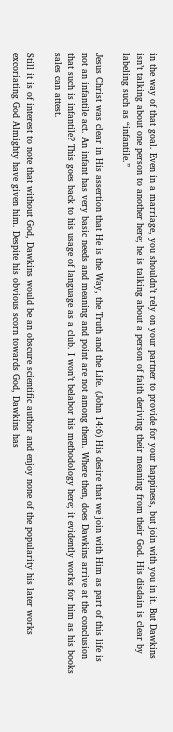in the way of that goal. Even in a marriage, you shouldn’t rely on your partner to provide for your happiness, but join with you in it. But Dawkins isn’t talking about one person to another here; he is talking about a person of faith deriving their meaning from their God. His disdain is clear by labeling such as “infantile.”

Jesus Christ was clear in His assertion that He is the Way, the Truth and the Life. (John 14:6) His desire that we join with Him as part of this life is not an infantile act. An infant has very basic needs and meaning and point are not among them. Where then, does Dawkins arrive at the conclusion that such is infantile? This goes back to his usage of language as a club. I won’t belabor his methodology here; it evidently works for him as his books sales can attest.

Still it is of interest to note that without God, Dawkins would be an obscure scientific author and enjoy none of the popularity his later works excoriating God Almighty have given him. Despite his obvious scorn towards God, Dawkins has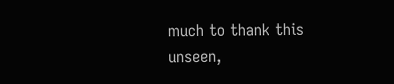much to thank this unseen,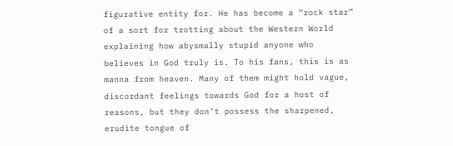figurative entity for. He has become a “rock star” of a sort for trotting about the Western World explaining how abysmally stupid anyone who believes in God truly is. To his fans, this is as manna from heaven. Many of them might hold vague, discordant feelings towards God for a host of reasons, but they don’t possess the sharpened, erudite tongue of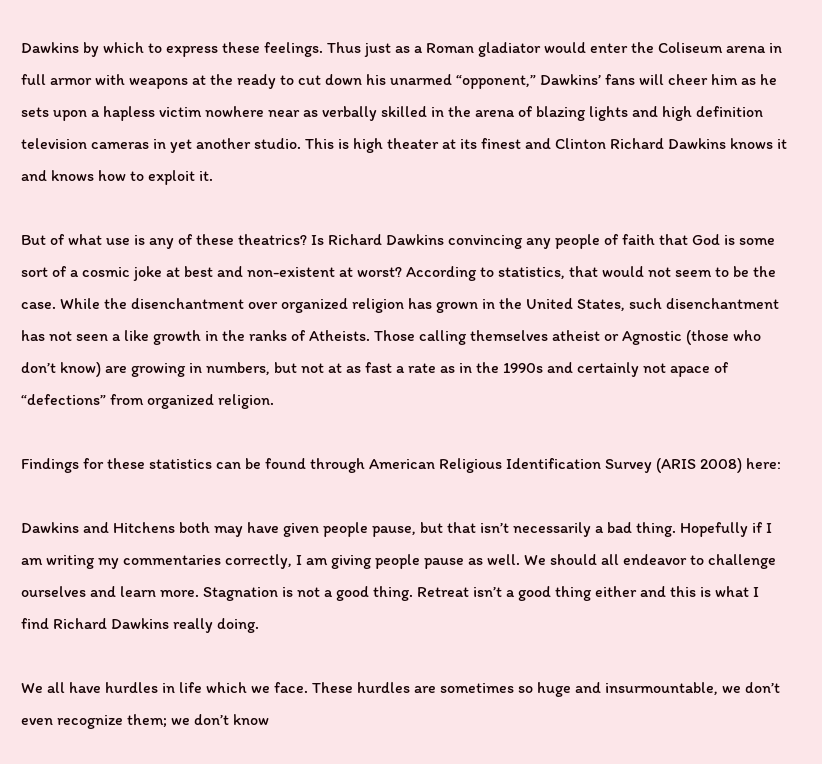Dawkins by which to express these feelings. Thus just as a Roman gladiator would enter the Coliseum arena in full armor with weapons at the ready to cut down his unarmed “opponent,” Dawkins’ fans will cheer him as he sets upon a hapless victim nowhere near as verbally skilled in the arena of blazing lights and high definition television cameras in yet another studio. This is high theater at its finest and Clinton Richard Dawkins knows it and knows how to exploit it.

But of what use is any of these theatrics? Is Richard Dawkins convincing any people of faith that God is some sort of a cosmic joke at best and non-existent at worst? According to statistics, that would not seem to be the case. While the disenchantment over organized religion has grown in the United States, such disenchantment has not seen a like growth in the ranks of Atheists. Those calling themselves atheist or Agnostic (those who don’t know) are growing in numbers, but not at as fast a rate as in the 1990s and certainly not apace of “defections” from organized religion.

Findings for these statistics can be found through American Religious Identification Survey (ARIS 2008) here:

Dawkins and Hitchens both may have given people pause, but that isn’t necessarily a bad thing. Hopefully if I am writing my commentaries correctly, I am giving people pause as well. We should all endeavor to challenge ourselves and learn more. Stagnation is not a good thing. Retreat isn’t a good thing either and this is what I find Richard Dawkins really doing.

We all have hurdles in life which we face. These hurdles are sometimes so huge and insurmountable, we don’t even recognize them; we don’t know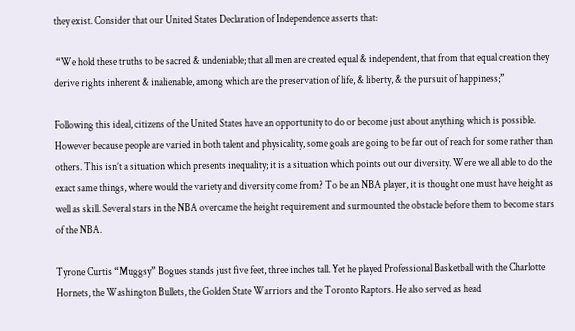they exist. Consider that our United States Declaration of Independence asserts that:

 “We hold these truths to be sacred & undeniable; that all men are created equal & independent, that from that equal creation they derive rights inherent & inalienable, among which are the preservation of life, & liberty, & the pursuit of happiness;”

Following this ideal, citizens of the United States have an opportunity to do or become just about anything which is possible. However because people are varied in both talent and physicality, some goals are going to be far out of reach for some rather than others. This isn’t a situation which presents inequality; it is a situation which points out our diversity. Were we all able to do the exact same things, where would the variety and diversity come from? To be an NBA player, it is thought one must have height as well as skill. Several stars in the NBA overcame the height requirement and surmounted the obstacle before them to become stars of the NBA.

Tyrone Curtis “Muggsy” Bogues stands just five feet, three inches tall. Yet he played Professional Basketball with the Charlotte Hornets, the Washington Bullets, the Golden State Warriors and the Toronto Raptors. He also served as head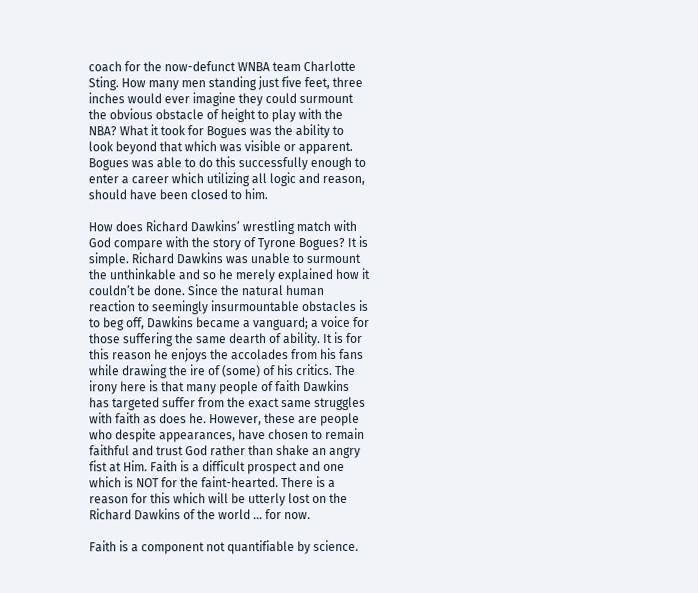coach for the now-defunct WNBA team Charlotte Sting. How many men standing just five feet, three inches would ever imagine they could surmount the obvious obstacle of height to play with the NBA? What it took for Bogues was the ability to look beyond that which was visible or apparent. Bogues was able to do this successfully enough to enter a career which utilizing all logic and reason, should have been closed to him.

How does Richard Dawkins’ wrestling match with God compare with the story of Tyrone Bogues? It is simple. Richard Dawkins was unable to surmount the unthinkable and so he merely explained how it couldn’t be done. Since the natural human reaction to seemingly insurmountable obstacles is to beg off, Dawkins became a vanguard; a voice for those suffering the same dearth of ability. It is for this reason he enjoys the accolades from his fans while drawing the ire of (some) of his critics. The irony here is that many people of faith Dawkins has targeted suffer from the exact same struggles with faith as does he. However, these are people who despite appearances, have chosen to remain faithful and trust God rather than shake an angry fist at Him. Faith is a difficult prospect and one which is NOT for the faint-hearted. There is a reason for this which will be utterly lost on the Richard Dawkins of the world … for now.

Faith is a component not quantifiable by science.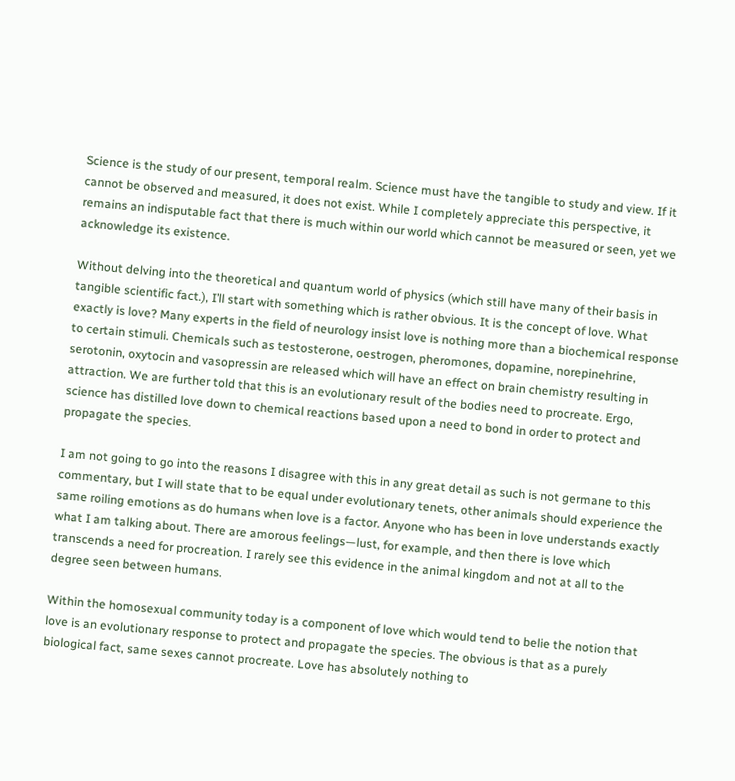Science is the study of our present, temporal realm. Science must have the tangible to study and view. If it cannot be observed and measured, it does not exist. While I completely appreciate this perspective, it remains an indisputable fact that there is much within our world which cannot be measured or seen, yet we acknowledge its existence.

Without delving into the theoretical and quantum world of physics (which still have many of their basis in tangible scientific fact.), I’ll start with something which is rather obvious. It is the concept of love. What exactly is love? Many experts in the field of neurology insist love is nothing more than a biochemical response to certain stimuli. Chemicals such as testosterone, oestrogen, pheromones, dopamine, norepinehrine, serotonin, oxytocin and vasopressin are released which will have an effect on brain chemistry resulting in attraction. We are further told that this is an evolutionary result of the bodies need to procreate. Ergo, science has distilled love down to chemical reactions based upon a need to bond in order to protect and propagate the species.

I am not going to go into the reasons I disagree with this in any great detail as such is not germane to this commentary, but I will state that to be equal under evolutionary tenets, other animals should experience the same roiling emotions as do humans when love is a factor. Anyone who has been in love understands exactly what I am talking about. There are amorous feelings—lust, for example, and then there is love which transcends a need for procreation. I rarely see this evidence in the animal kingdom and not at all to the degree seen between humans.

Within the homosexual community today is a component of love which would tend to belie the notion that love is an evolutionary response to protect and propagate the species. The obvious is that as a purely biological fact, same sexes cannot procreate. Love has absolutely nothing to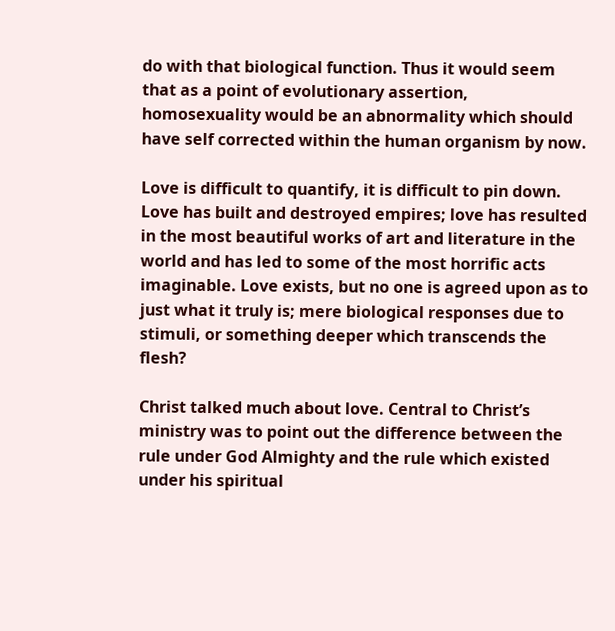do with that biological function. Thus it would seem that as a point of evolutionary assertion, homosexuality would be an abnormality which should have self corrected within the human organism by now.

Love is difficult to quantify, it is difficult to pin down. Love has built and destroyed empires; love has resulted in the most beautiful works of art and literature in the world and has led to some of the most horrific acts imaginable. Love exists, but no one is agreed upon as to just what it truly is; mere biological responses due to stimuli, or something deeper which transcends the flesh?

Christ talked much about love. Central to Christ’s ministry was to point out the difference between the rule under God Almighty and the rule which existed under his spiritual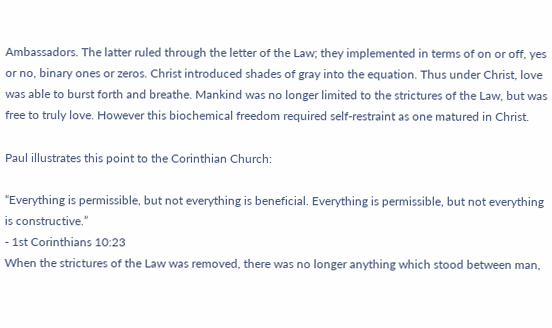Ambassadors. The latter ruled through the letter of the Law; they implemented in terms of on or off, yes or no, binary ones or zeros. Christ introduced shades of gray into the equation. Thus under Christ, love was able to burst forth and breathe. Mankind was no longer limited to the strictures of the Law, but was free to truly love. However this biochemical freedom required self-restraint as one matured in Christ.

Paul illustrates this point to the Corinthian Church:

“Everything is permissible, but not everything is beneficial. Everything is permissible, but not everything is constructive.”
- 1st Corinthians 10:23
When the strictures of the Law was removed, there was no longer anything which stood between man,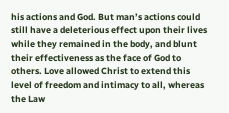his actions and God. But man’s actions could still have a deleterious effect upon their lives while they remained in the body, and blunt their effectiveness as the face of God to others. Love allowed Christ to extend this level of freedom and intimacy to all, whereas the Law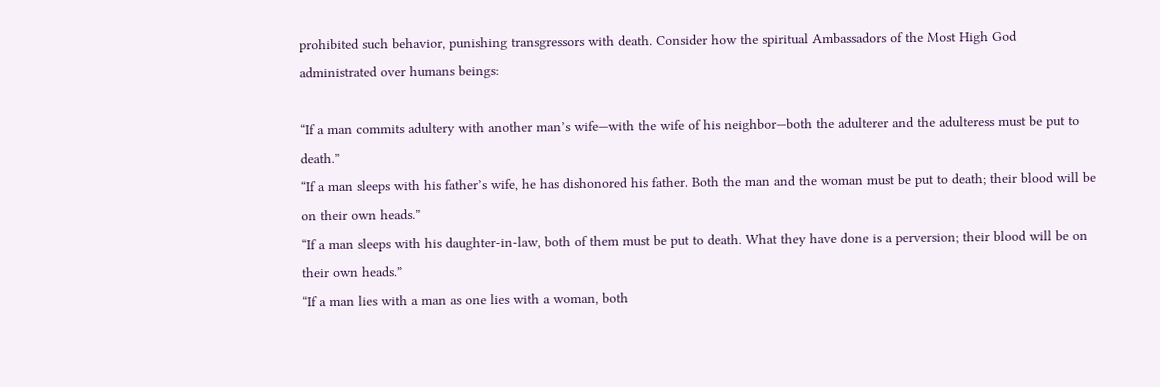prohibited such behavior, punishing transgressors with death. Consider how the spiritual Ambassadors of the Most High God administrated over humans beings:

“If a man commits adultery with another man’s wife—with the wife of his neighbor—both the adulterer and the adulteress must be put to death.”
“If a man sleeps with his father’s wife, he has dishonored his father. Both the man and the woman must be put to death; their blood will be on their own heads.”
“If a man sleeps with his daughter-in-law, both of them must be put to death. What they have done is a perversion; their blood will be on their own heads.”
“If a man lies with a man as one lies with a woman, both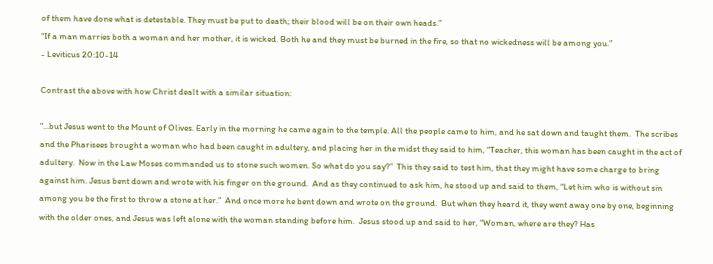of them have done what is detestable. They must be put to death; their blood will be on their own heads.”
“If a man marries both a woman and her mother, it is wicked. Both he and they must be burned in the fire, so that no wickedness will be among you.”
- Leviticus 20:10-14

Contrast the above with how Christ dealt with a similar situation:

"...but Jesus went to the Mount of Olives. Early in the morning he came again to the temple. All the people came to him, and he sat down and taught them.  The scribes and the Pharisees brought a woman who had been caught in adultery, and placing her in the midst they said to him, “Teacher, this woman has been caught in the act of adultery.  Now in the Law Moses commanded us to stone such women. So what do you say?”  This they said to test him, that they might have some charge to bring against him. Jesus bent down and wrote with his finger on the ground.  And as they continued to ask him, he stood up and said to them, “Let him who is without sin among you be the first to throw a stone at her.”  And once more he bent down and wrote on the ground.  But when they heard it, they went away one by one, beginning with the older ones, and Jesus was left alone with the woman standing before him.  Jesus stood up and said to her, “Woman, where are they? Has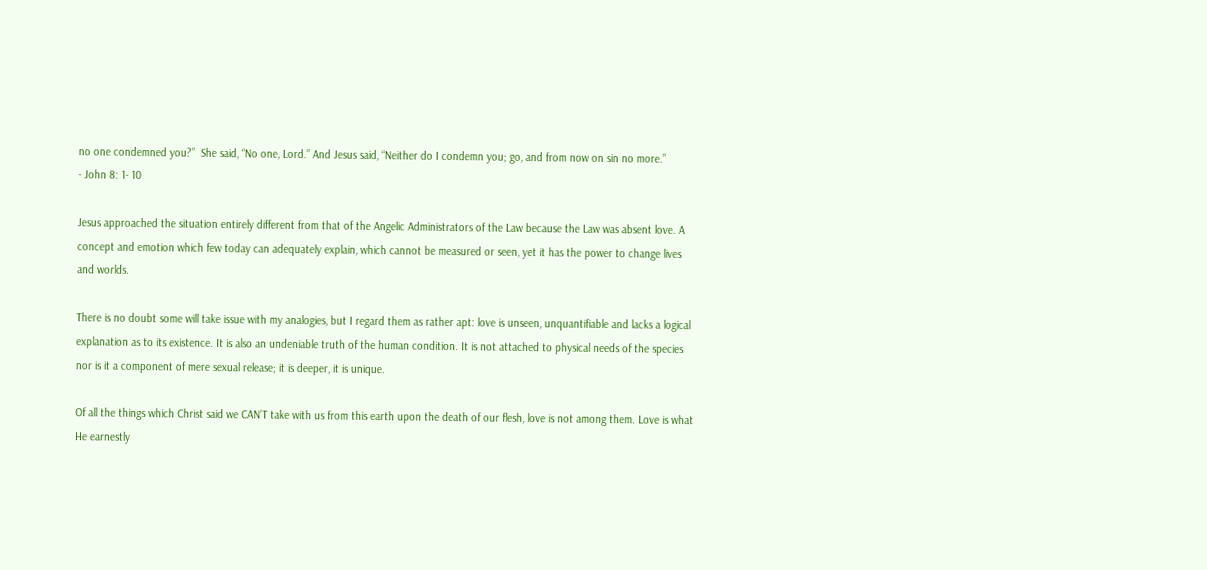no one condemned you?”  She said, “No one, Lord.” And Jesus said, “Neither do I condemn you; go, and from now on sin no more.”
- John 8: 1- 10

Jesus approached the situation entirely different from that of the Angelic Administrators of the Law because the Law was absent love. A concept and emotion which few today can adequately explain, which cannot be measured or seen, yet it has the power to change lives and worlds.

There is no doubt some will take issue with my analogies, but I regard them as rather apt: love is unseen, unquantifiable and lacks a logical explanation as to its existence. It is also an undeniable truth of the human condition. It is not attached to physical needs of the species nor is it a component of mere sexual release; it is deeper, it is unique.

Of all the things which Christ said we CAN’T take with us from this earth upon the death of our flesh, love is not among them. Love is what He earnestly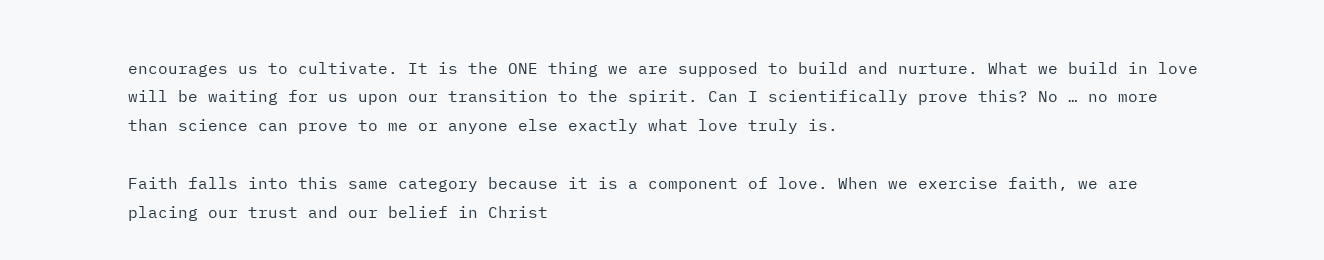encourages us to cultivate. It is the ONE thing we are supposed to build and nurture. What we build in love will be waiting for us upon our transition to the spirit. Can I scientifically prove this? No … no more than science can prove to me or anyone else exactly what love truly is.

Faith falls into this same category because it is a component of love. When we exercise faith, we are placing our trust and our belief in Christ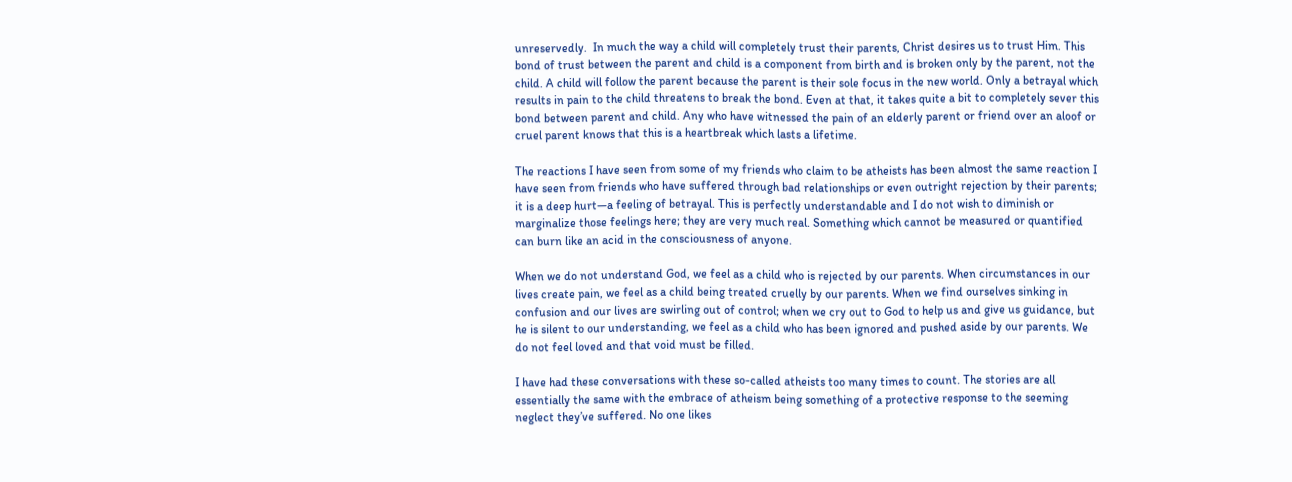unreservedly.  In much the way a child will completely trust their parents, Christ desires us to trust Him. This bond of trust between the parent and child is a component from birth and is broken only by the parent, not the child. A child will follow the parent because the parent is their sole focus in the new world. Only a betrayal which results in pain to the child threatens to break the bond. Even at that, it takes quite a bit to completely sever this bond between parent and child. Any who have witnessed the pain of an elderly parent or friend over an aloof or cruel parent knows that this is a heartbreak which lasts a lifetime.

The reactions I have seen from some of my friends who claim to be atheists has been almost the same reaction I have seen from friends who have suffered through bad relationships or even outright rejection by their parents; it is a deep hurt—a feeling of betrayal. This is perfectly understandable and I do not wish to diminish or marginalize those feelings here; they are very much real. Something which cannot be measured or quantified can burn like an acid in the consciousness of anyone.

When we do not understand God, we feel as a child who is rejected by our parents. When circumstances in our lives create pain, we feel as a child being treated cruelly by our parents. When we find ourselves sinking in confusion and our lives are swirling out of control; when we cry out to God to help us and give us guidance, but he is silent to our understanding, we feel as a child who has been ignored and pushed aside by our parents. We do not feel loved and that void must be filled.

I have had these conversations with these so-called atheists too many times to count. The stories are all essentially the same with the embrace of atheism being something of a protective response to the seeming neglect they’ve suffered. No one likes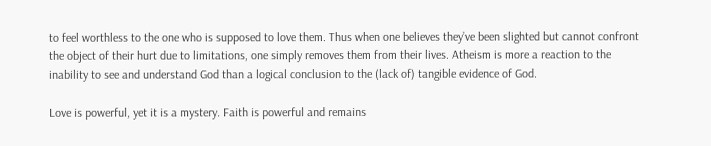to feel worthless to the one who is supposed to love them. Thus when one believes they’ve been slighted but cannot confront the object of their hurt due to limitations, one simply removes them from their lives. Atheism is more a reaction to the inability to see and understand God than a logical conclusion to the (lack of) tangible evidence of God.

Love is powerful, yet it is a mystery. Faith is powerful and remains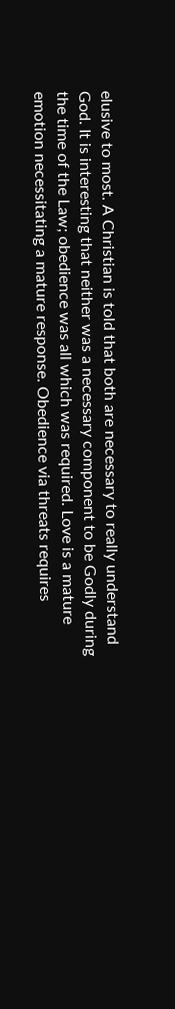elusive to most. A Christian is told that both are necessary to really understand God. It is interesting that neither was a necessary component to be Godly during the time of the Law; obedience was all which was required. Love is a mature emotion necessitating a mature response. Obedience via threats requires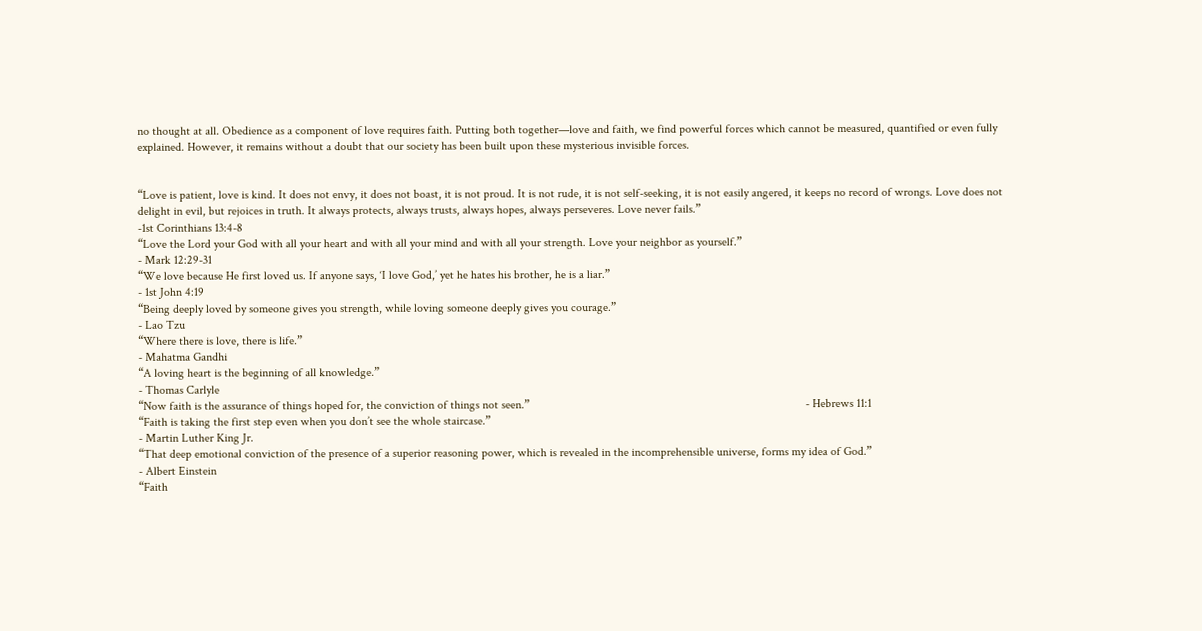no thought at all. Obedience as a component of love requires faith. Putting both together—love and faith, we find powerful forces which cannot be measured, quantified or even fully explained. However, it remains without a doubt that our society has been built upon these mysterious invisible forces.


“Love is patient, love is kind. It does not envy, it does not boast, it is not proud. It is not rude, it is not self-seeking, it is not easily angered, it keeps no record of wrongs. Love does not delight in evil, but rejoices in truth. It always protects, always trusts, always hopes, always perseveres. Love never fails.”
-1st Corinthians 13:4-8
“Love the Lord your God with all your heart and with all your mind and with all your strength. Love your neighbor as yourself.”
- Mark 12:29-31
“We love because He first loved us. If anyone says, ‘I love God,’ yet he hates his brother, he is a liar.”
- 1st John 4:19
“Being deeply loved by someone gives you strength, while loving someone deeply gives you courage.”
- Lao Tzu
“Where there is love, there is life.”
- Mahatma Gandhi
“A loving heart is the beginning of all knowledge.”
- Thomas Carlyle
“Now faith is the assurance of things hoped for, the conviction of things not seen.”                                                                                            - Hebrews 11:1
“Faith is taking the first step even when you don’t see the whole staircase.”
- Martin Luther King Jr.
“That deep emotional conviction of the presence of a superior reasoning power, which is revealed in the incomprehensible universe, forms my idea of God.”
- Albert Einstein
“Faith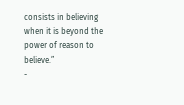consists in believing when it is beyond the power of reason to believe.”
-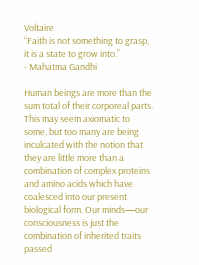Voltaire
“Faith is not something to grasp, it is a state to grow into.”
- Mahatma Gandhi

Human beings are more than the sum total of their corporeal parts. This may seem axiomatic to some, but too many are being inculcated with the notion that they are little more than a combination of complex proteins and amino acids which have coalesced into our present biological form. Our minds—our consciousness is just the combination of inherited traits passed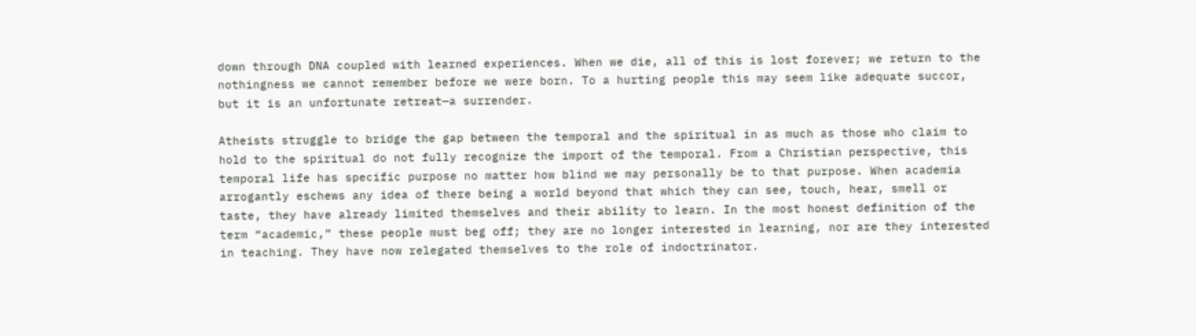down through DNA coupled with learned experiences. When we die, all of this is lost forever; we return to the nothingness we cannot remember before we were born. To a hurting people this may seem like adequate succor, but it is an unfortunate retreat—a surrender.

Atheists struggle to bridge the gap between the temporal and the spiritual in as much as those who claim to hold to the spiritual do not fully recognize the import of the temporal. From a Christian perspective, this temporal life has specific purpose no matter how blind we may personally be to that purpose. When academia arrogantly eschews any idea of there being a world beyond that which they can see, touch, hear, smell or taste, they have already limited themselves and their ability to learn. In the most honest definition of the term “academic,” these people must beg off; they are no longer interested in learning, nor are they interested in teaching. They have now relegated themselves to the role of indoctrinator.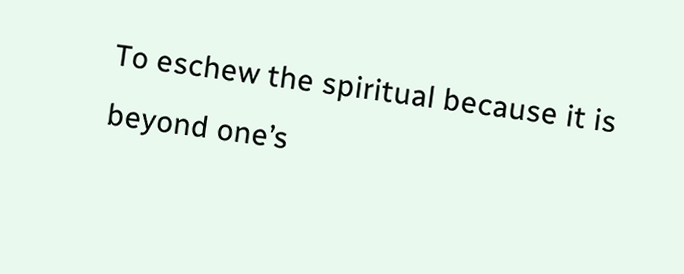To eschew the spiritual because it is beyond one’s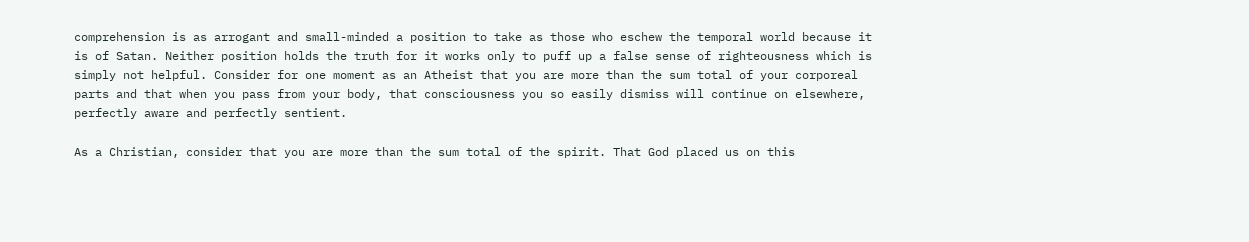comprehension is as arrogant and small-minded a position to take as those who eschew the temporal world because it is of Satan. Neither position holds the truth for it works only to puff up a false sense of righteousness which is simply not helpful. Consider for one moment as an Atheist that you are more than the sum total of your corporeal parts and that when you pass from your body, that consciousness you so easily dismiss will continue on elsewhere, perfectly aware and perfectly sentient.

As a Christian, consider that you are more than the sum total of the spirit. That God placed us on this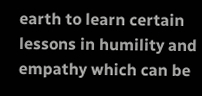earth to learn certain lessons in humility and empathy which can be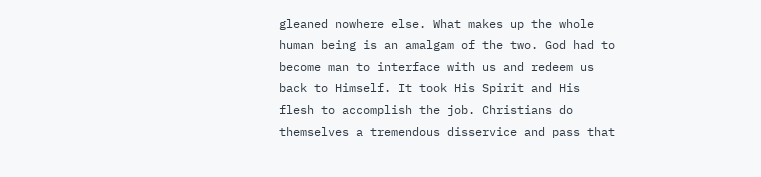gleaned nowhere else. What makes up the whole human being is an amalgam of the two. God had to become man to interface with us and redeem us back to Himself. It took His Spirit and His flesh to accomplish the job. Christians do themselves a tremendous disservice and pass that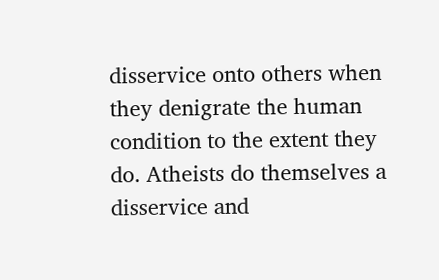disservice onto others when they denigrate the human condition to the extent they do. Atheists do themselves a disservice and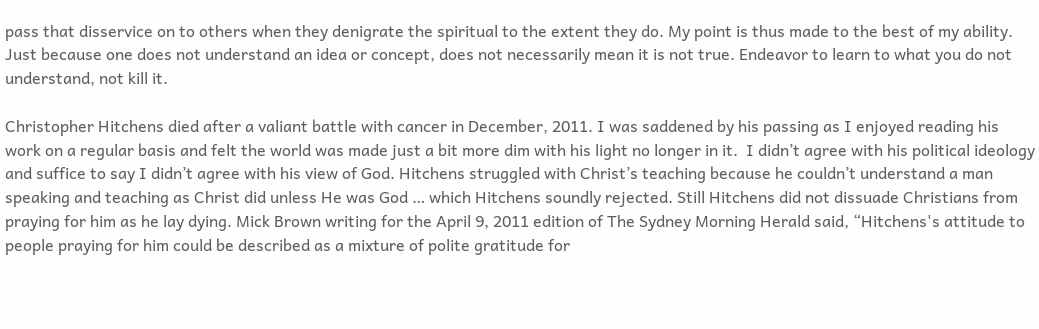pass that disservice on to others when they denigrate the spiritual to the extent they do. My point is thus made to the best of my ability. Just because one does not understand an idea or concept, does not necessarily mean it is not true. Endeavor to learn to what you do not understand, not kill it.

Christopher Hitchens died after a valiant battle with cancer in December, 2011. I was saddened by his passing as I enjoyed reading his work on a regular basis and felt the world was made just a bit more dim with his light no longer in it.  I didn’t agree with his political ideology and suffice to say I didn’t agree with his view of God. Hitchens struggled with Christ’s teaching because he couldn’t understand a man speaking and teaching as Christ did unless He was God … which Hitchens soundly rejected. Still Hitchens did not dissuade Christians from praying for him as he lay dying. Mick Brown writing for the April 9, 2011 edition of The Sydney Morning Herald said, “Hitchens's attitude to people praying for him could be described as a mixture of polite gratitude for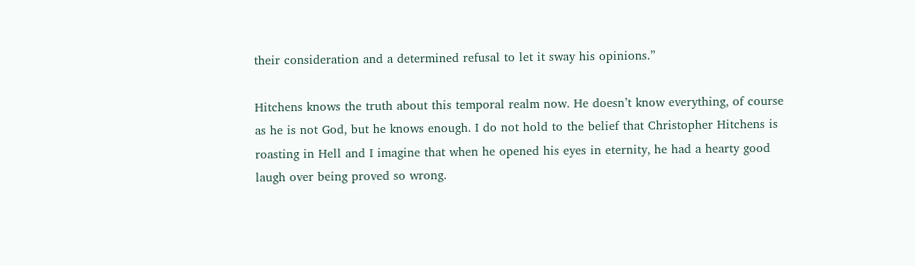their consideration and a determined refusal to let it sway his opinions.”

Hitchens knows the truth about this temporal realm now. He doesn’t know everything, of course as he is not God, but he knows enough. I do not hold to the belief that Christopher Hitchens is roasting in Hell and I imagine that when he opened his eyes in eternity, he had a hearty good laugh over being proved so wrong.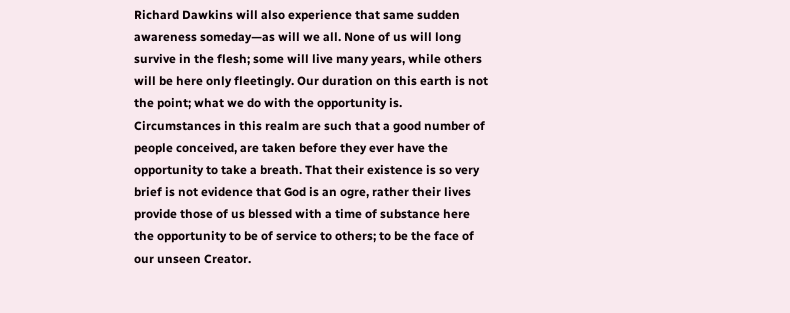Richard Dawkins will also experience that same sudden awareness someday—as will we all. None of us will long survive in the flesh; some will live many years, while others will be here only fleetingly. Our duration on this earth is not the point; what we do with the opportunity is. Circumstances in this realm are such that a good number of people conceived, are taken before they ever have the opportunity to take a breath. That their existence is so very brief is not evidence that God is an ogre, rather their lives provide those of us blessed with a time of substance here the opportunity to be of service to others; to be the face of our unseen Creator.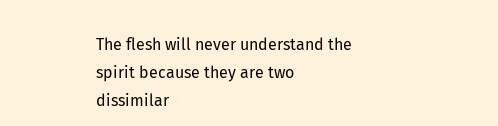The flesh will never understand the spirit because they are two dissimilar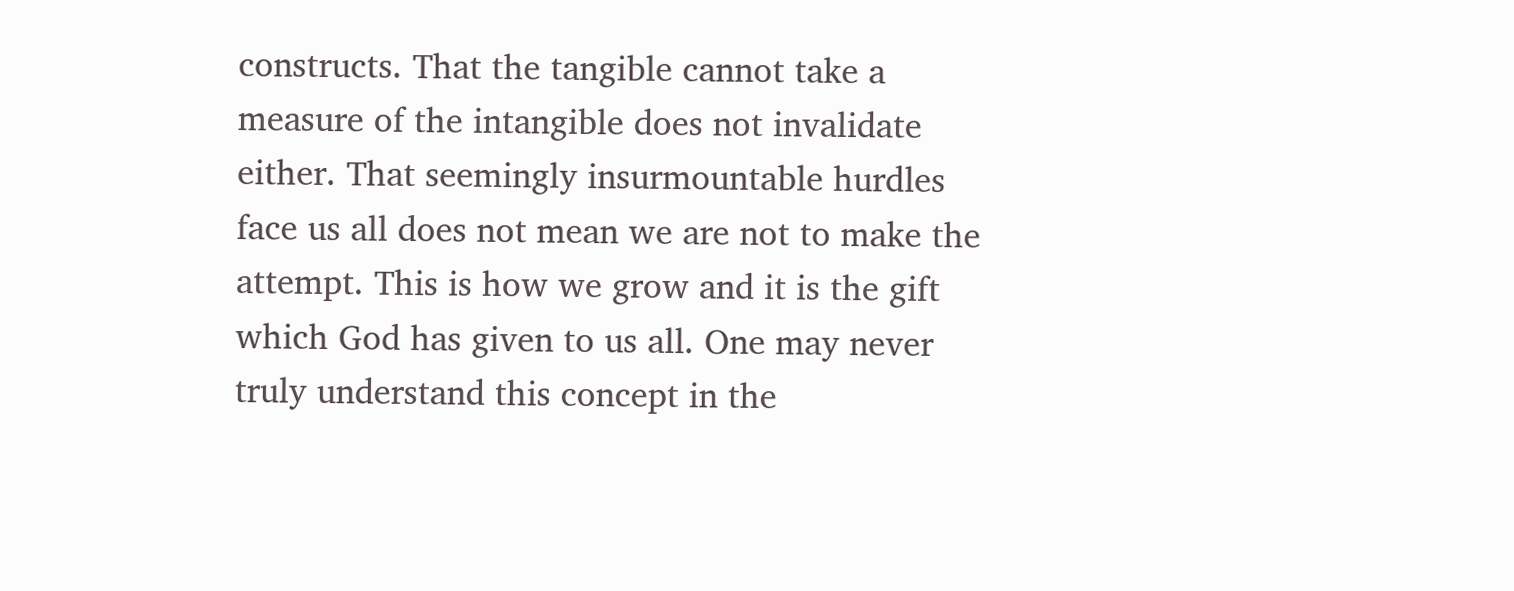constructs. That the tangible cannot take a measure of the intangible does not invalidate either. That seemingly insurmountable hurdles face us all does not mean we are not to make the attempt. This is how we grow and it is the gift which God has given to us all. One may never truly understand this concept in the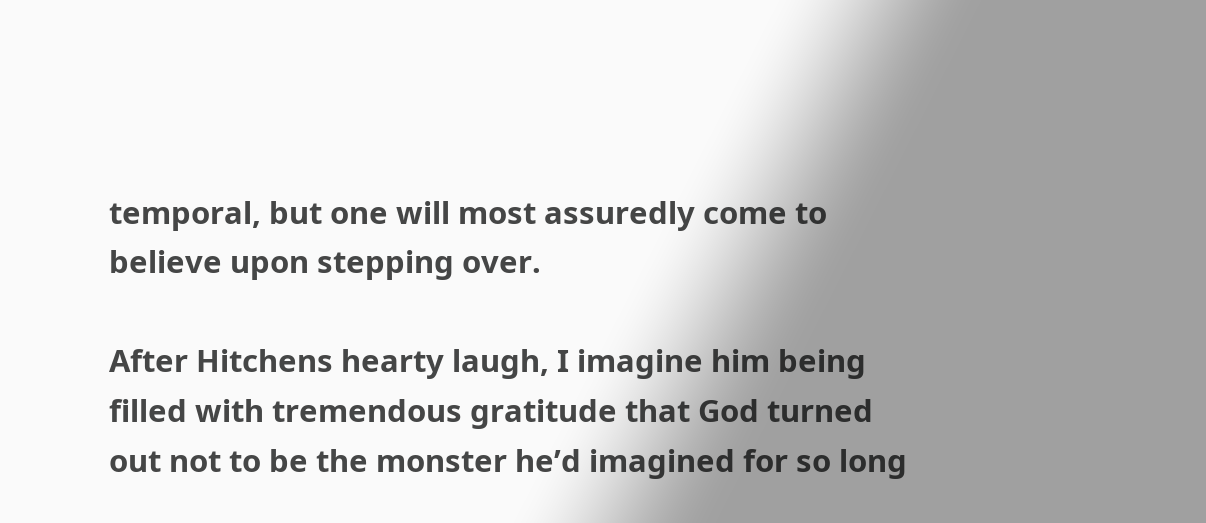temporal, but one will most assuredly come to believe upon stepping over.

After Hitchens hearty laugh, I imagine him being filled with tremendous gratitude that God turned out not to be the monster he’d imagined for so long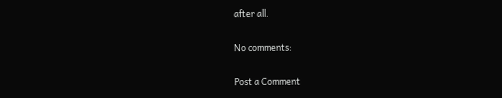after all.

No comments:

Post a Comment